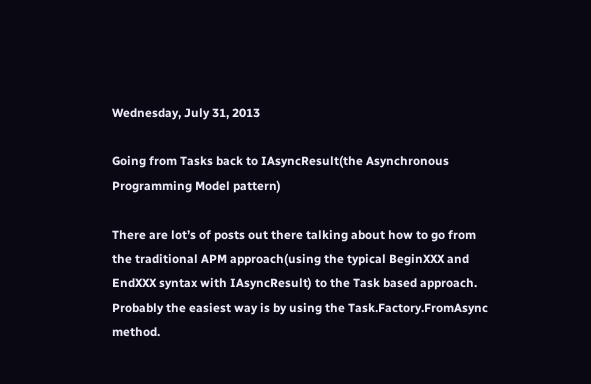Wednesday, July 31, 2013

Going from Tasks back to IAsyncResult(the Asynchronous Programming Model pattern)

There are lot’s of posts out there talking about how to go from the traditional APM approach(using the typical BeginXXX and EndXXX syntax with IAsyncResult) to the Task based approach. Probably the easiest way is by using the Task.Factory.FromAsync method.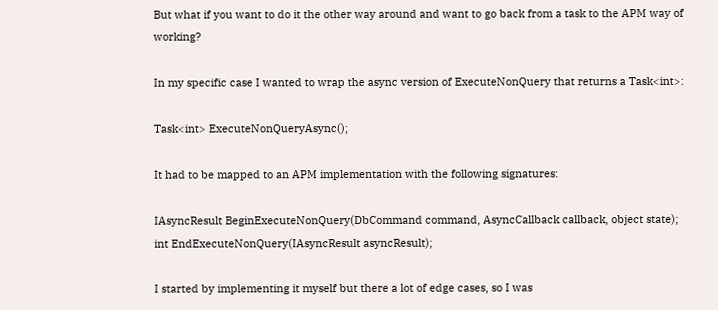But what if you want to do it the other way around and want to go back from a task to the APM way of working?

In my specific case I wanted to wrap the async version of ExecuteNonQuery that returns a Task<int>:

Task<int> ExecuteNonQueryAsync();

It had to be mapped to an APM implementation with the following signatures:

IAsyncResult BeginExecuteNonQuery(DbCommand command, AsyncCallback callback, object state);
int EndExecuteNonQuery(IAsyncResult asyncResult);

I started by implementing it myself but there a lot of edge cases, so I was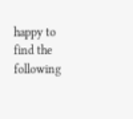happy to find the following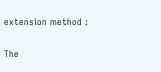extension method :

The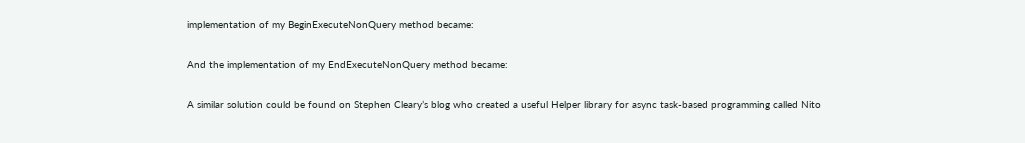implementation of my BeginExecuteNonQuery method became:

And the implementation of my EndExecuteNonQuery method became:

A similar solution could be found on Stephen Cleary’s blog who created a useful Helper library for async task-based programming called Nito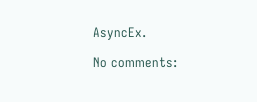AsyncEx.

No comments: